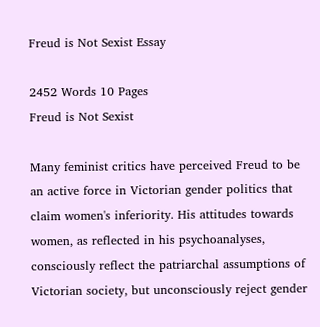Freud is Not Sexist Essay

2452 Words 10 Pages
Freud is Not Sexist

Many feminist critics have perceived Freud to be an active force in Victorian gender politics that claim women's inferiority. His attitudes towards women, as reflected in his psychoanalyses, consciously reflect the patriarchal assumptions of Victorian society, but unconsciously reject gender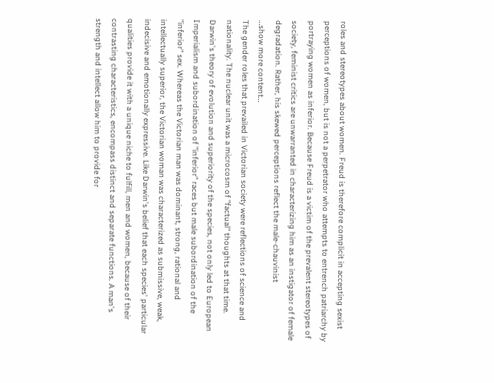roles and stereotypes about women. Freud is therefore complicit in accepting sexist perceptions of women, but is not a perpetrator who attempts to entrench patriarchy by portraying women as inferior. Because Freud is a victim of the prevalent stereotypes of society, feminist critics are unwarranted in characterizing him as an instigator of female degradation. Rather, his skewed perceptions reflect the male-chauvinist
…show more content…
The gender roles that prevailed in Victorian society were reflections of science and nationality. The nuclear unit was a microcosm of "factual" thoughts at that time. Darwin's theory of evolution and superiority of the species, not only led to European Imperialism and subordination of "inferior" races but male subordination of the "inferior" sex. Whereas the Victorian man was dominant, strong, rational and intellectually superior, the Victorian woman was characterized as submissive, weak, indecisive and emotionally expressive. Like Darwin's belief that each species' particular qualities provide it with a unique niche to fulfill, men and women, because of their contrasting characteristics, encompass distinct and separate functions. A man's strength and intellect allow him to provide for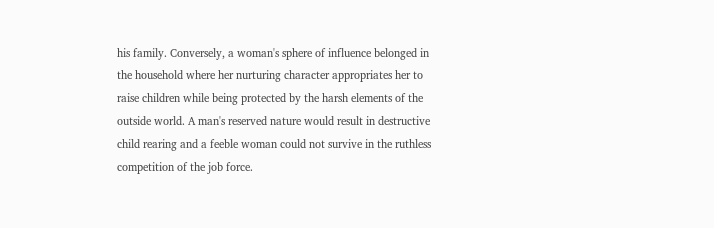his family. Conversely, a woman's sphere of influence belonged in the household where her nurturing character appropriates her to raise children while being protected by the harsh elements of the outside world. A man's reserved nature would result in destructive child rearing and a feeble woman could not survive in the ruthless competition of the job force.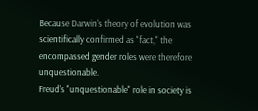Because Darwin's theory of evolution was scientifically confirmed as "fact," the encompassed gender roles were therefore unquestionable.
Freud's "unquestionable" role in society is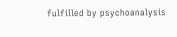fulfilled by psychoanalysis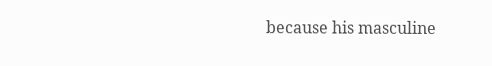because his masculine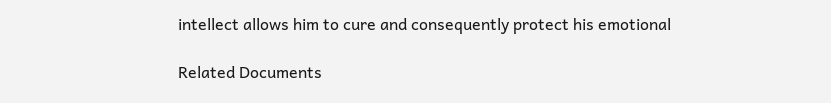intellect allows him to cure and consequently protect his emotional

Related Documents